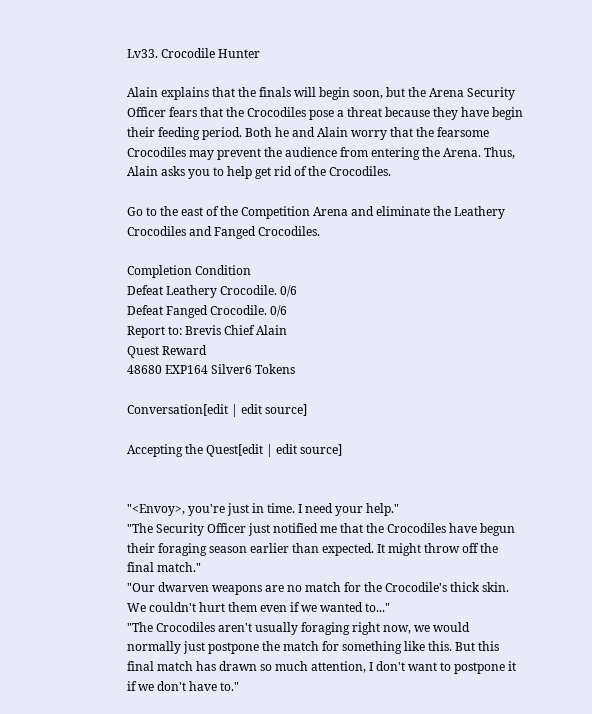Lv33. Crocodile Hunter

Alain explains that the finals will begin soon, but the Arena Security Officer fears that the Crocodiles pose a threat because they have begin their feeding period. Both he and Alain worry that the fearsome Crocodiles may prevent the audience from entering the Arena. Thus, Alain asks you to help get rid of the Crocodiles.

Go to the east of the Competition Arena and eliminate the Leathery Crocodiles and Fanged Crocodiles.

Completion Condition
Defeat Leathery Crocodile. 0/6
Defeat Fanged Crocodile. 0/6
Report to: Brevis Chief Alain
Quest Reward
48680 EXP164 Silver6 Tokens

Conversation[edit | edit source]

Accepting the Quest[edit | edit source]


"<Envoy>, you're just in time. I need your help."
"The Security Officer just notified me that the Crocodiles have begun their foraging season earlier than expected. It might throw off the final match."
"Our dwarven weapons are no match for the Crocodile's thick skin. We couldn't hurt them even if we wanted to..."
"The Crocodiles aren't usually foraging right now, we would normally just postpone the match for something like this. But this final match has drawn so much attention, I don't want to postpone it if we don't have to."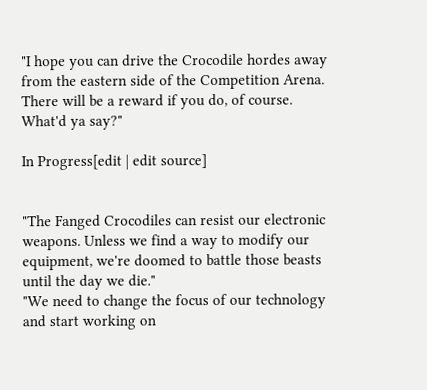"I hope you can drive the Crocodile hordes away from the eastern side of the Competition Arena. There will be a reward if you do, of course. What'd ya say?"

In Progress[edit | edit source]


"The Fanged Crocodiles can resist our electronic weapons. Unless we find a way to modify our equipment, we're doomed to battle those beasts until the day we die."
"We need to change the focus of our technology and start working on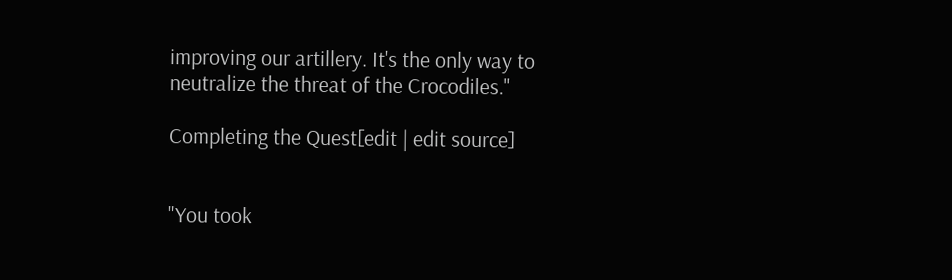improving our artillery. It's the only way to neutralize the threat of the Crocodiles."

Completing the Quest[edit | edit source]


"You took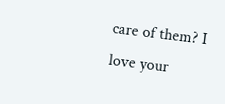care of them? I love your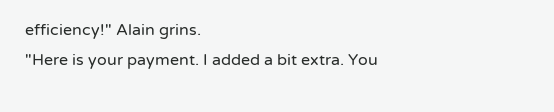efficiency!" Alain grins.
"Here is your payment. I added a bit extra. You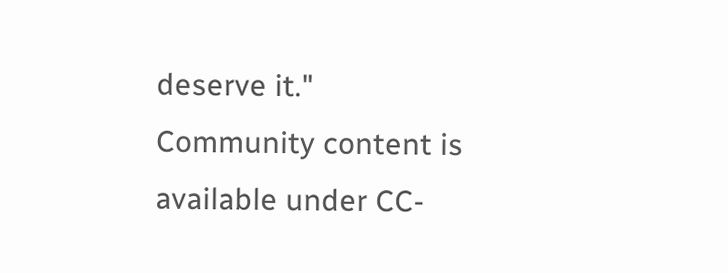deserve it."
Community content is available under CC-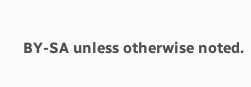BY-SA unless otherwise noted.